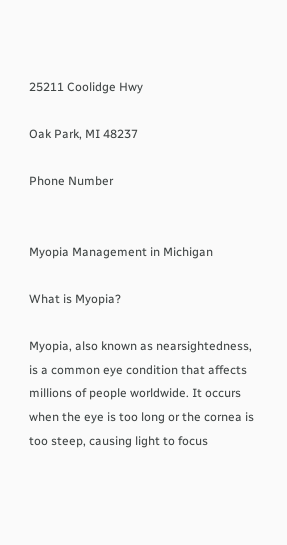25211 Coolidge Hwy

Oak Park, MI 48237

Phone Number


Myopia Management in Michigan

What is Myopia?

Myopia, also known as nearsightedness, is a common eye condition that affects millions of people worldwide. It occurs when the eye is too long or the cornea is too steep, causing light to focus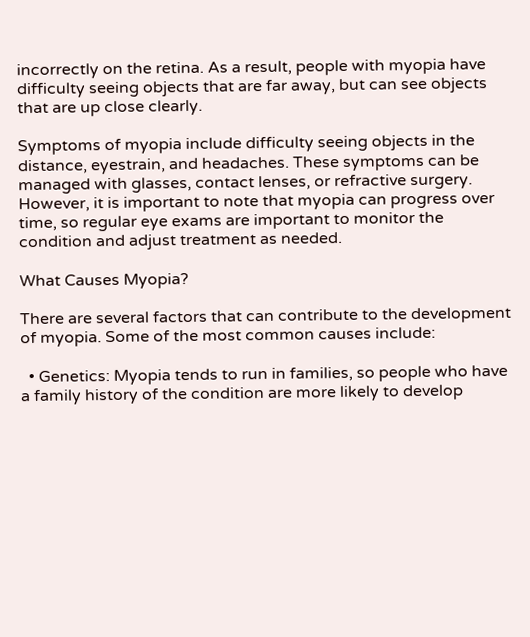incorrectly on the retina. As a result, people with myopia have difficulty seeing objects that are far away, but can see objects that are up close clearly.

Symptoms of myopia include difficulty seeing objects in the distance, eyestrain, and headaches. These symptoms can be managed with glasses, contact lenses, or refractive surgery. However, it is important to note that myopia can progress over time, so regular eye exams are important to monitor the condition and adjust treatment as needed.

What Causes Myopia?

There are several factors that can contribute to the development of myopia. Some of the most common causes include:

  • Genetics: Myopia tends to run in families, so people who have a family history of the condition are more likely to develop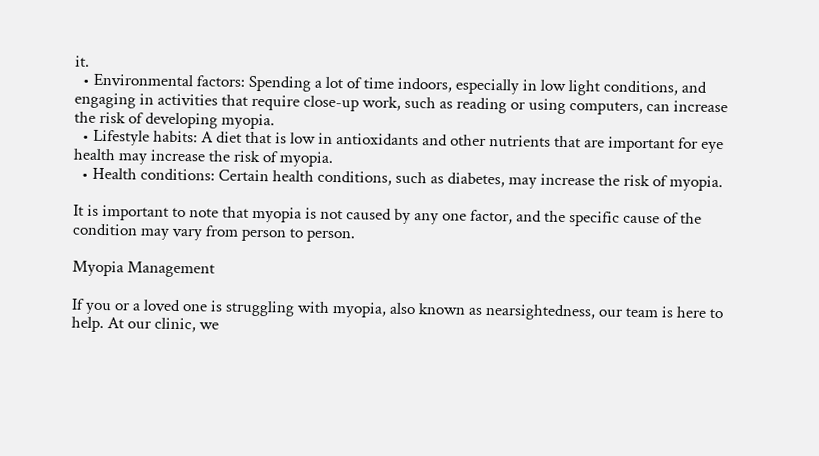it.
  • Environmental factors: Spending a lot of time indoors, especially in low light conditions, and engaging in activities that require close-up work, such as reading or using computers, can increase the risk of developing myopia.
  • Lifestyle habits: A diet that is low in antioxidants and other nutrients that are important for eye health may increase the risk of myopia.
  • Health conditions: Certain health conditions, such as diabetes, may increase the risk of myopia.

It is important to note that myopia is not caused by any one factor, and the specific cause of the condition may vary from person to person.

Myopia Management

If you or a loved one is struggling with myopia, also known as nearsightedness, our team is here to help. At our clinic, we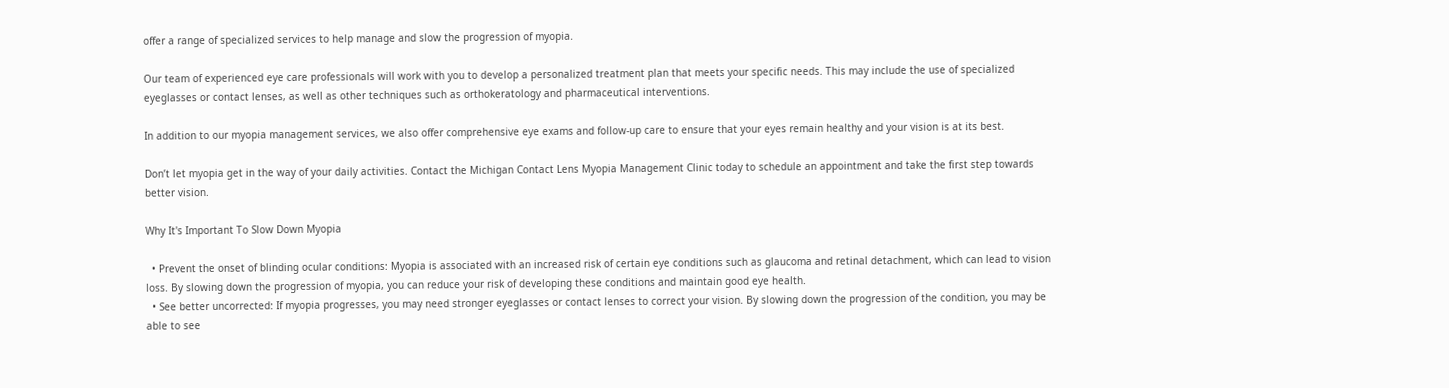offer a range of specialized services to help manage and slow the progression of myopia.

Our team of experienced eye care professionals will work with you to develop a personalized treatment plan that meets your specific needs. This may include the use of specialized eyeglasses or contact lenses, as well as other techniques such as orthokeratology and pharmaceutical interventions.

In addition to our myopia management services, we also offer comprehensive eye exams and follow-up care to ensure that your eyes remain healthy and your vision is at its best.

Don’t let myopia get in the way of your daily activities. Contact the Michigan Contact Lens Myopia Management Clinic today to schedule an appointment and take the first step towards better vision.

Why It's Important To Slow Down Myopia

  • Prevent the onset of blinding ocular conditions: Myopia is associated with an increased risk of certain eye conditions such as glaucoma and retinal detachment, which can lead to vision loss. By slowing down the progression of myopia, you can reduce your risk of developing these conditions and maintain good eye health.
  • See better uncorrected: If myopia progresses, you may need stronger eyeglasses or contact lenses to correct your vision. By slowing down the progression of the condition, you may be able to see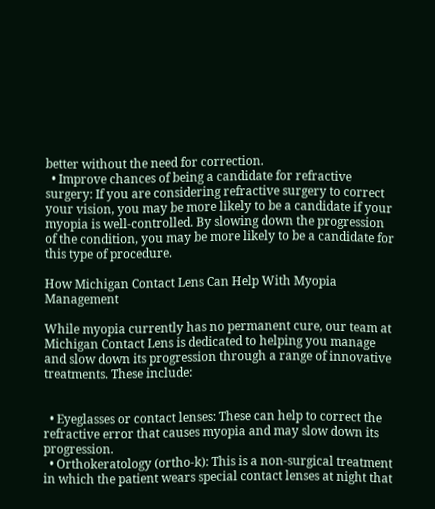better without the need for correction.
  • Improve chances of being a candidate for refractive surgery: If you are considering refractive surgery to correct your vision, you may be more likely to be a candidate if your myopia is well-controlled. By slowing down the progression of the condition, you may be more likely to be a candidate for this type of procedure.

How Michigan Contact Lens Can Help With Myopia Management

While myopia currently has no permanent cure, our team at Michigan Contact Lens is dedicated to helping you manage and slow down its progression through a range of innovative treatments. These include:


  • Eyeglasses or contact lenses: These can help to correct the refractive error that causes myopia and may slow down its progression.
  • Orthokeratology (ortho-k): This is a non-surgical treatment in which the patient wears special contact lenses at night that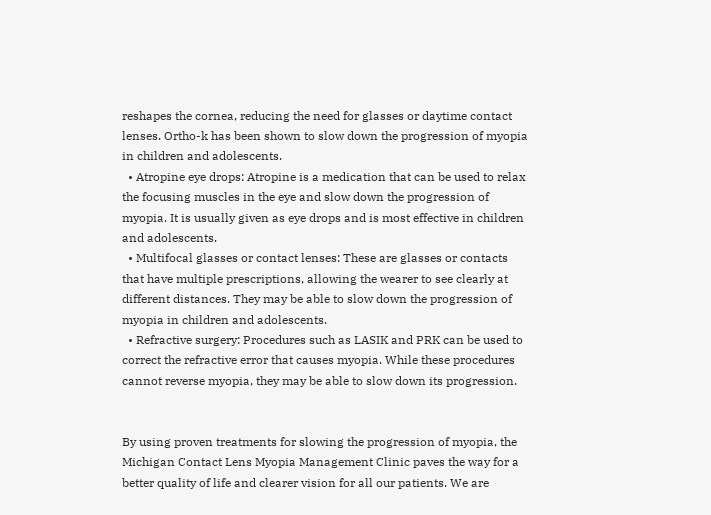reshapes the cornea, reducing the need for glasses or daytime contact lenses. Ortho-k has been shown to slow down the progression of myopia in children and adolescents.
  • Atropine eye drops: Atropine is a medication that can be used to relax the focusing muscles in the eye and slow down the progression of myopia. It is usually given as eye drops and is most effective in children and adolescents.
  • Multifocal glasses or contact lenses: These are glasses or contacts that have multiple prescriptions, allowing the wearer to see clearly at different distances. They may be able to slow down the progression of myopia in children and adolescents.
  • Refractive surgery: Procedures such as LASIK and PRK can be used to correct the refractive error that causes myopia. While these procedures cannot reverse myopia, they may be able to slow down its progression.


By using proven treatments for slowing the progression of myopia, the Michigan Contact Lens Myopia Management Clinic paves the way for a better quality of life and clearer vision for all our patients. We are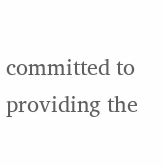committed to providing the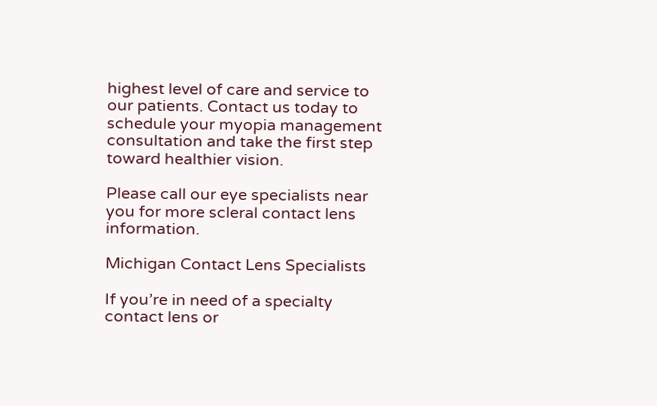highest level of care and service to our patients. Contact us today to schedule your myopia management consultation and take the first step toward healthier vision.

Please call our eye specialists near you for more scleral contact lens information.

Michigan Contact Lens Specialists

If you’re in need of a specialty contact lens or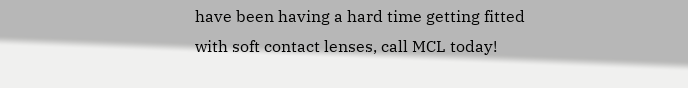have been having a hard time getting fitted with soft contact lenses, call MCL today!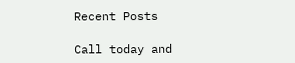Recent Posts

Call today and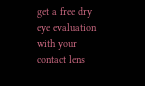get a free dry eye evaluation with your contact lens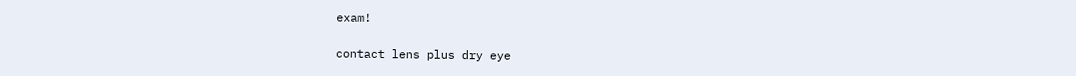exam!

contact lens plus dry eye